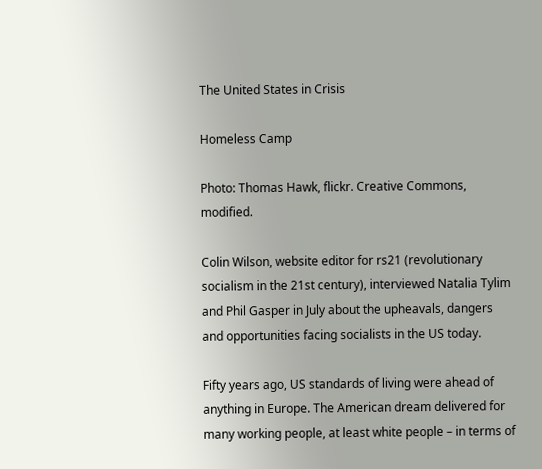The United States in Crisis

Homeless Camp

Photo: Thomas Hawk, flickr. Creative Commons, modified.

Colin Wilson, website editor for rs21 (revolutionary socialism in the 21st century), interviewed Natalia Tylim and Phil Gasper in July about the upheavals, dangers and opportunities facing socialists in the US today.

Fifty years ago, US standards of living were ahead of anything in Europe. The American dream delivered for many working people, at least white people – in terms of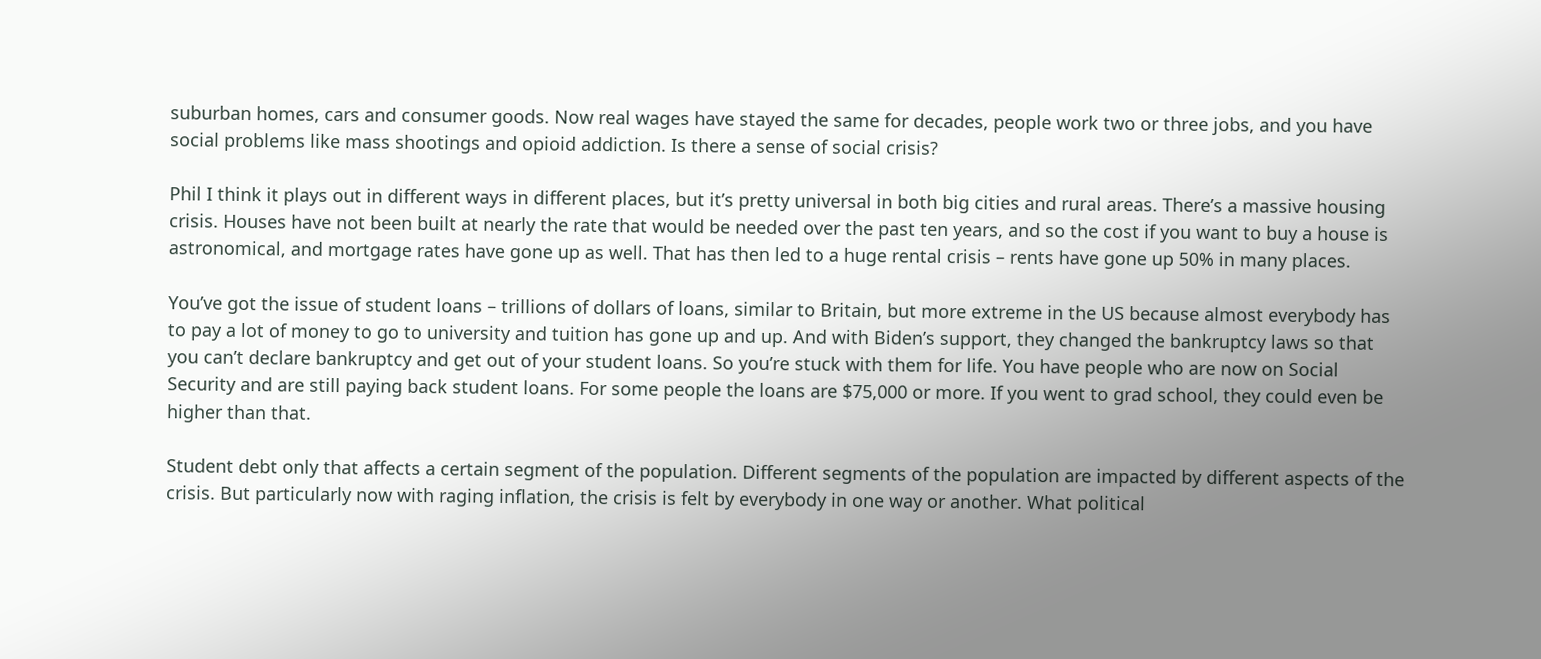suburban homes, cars and consumer goods. Now real wages have stayed the same for decades, people work two or three jobs, and you have social problems like mass shootings and opioid addiction. Is there a sense of social crisis?

Phil I think it plays out in different ways in different places, but it’s pretty universal in both big cities and rural areas. There’s a massive housing crisis. Houses have not been built at nearly the rate that would be needed over the past ten years, and so the cost if you want to buy a house is astronomical, and mortgage rates have gone up as well. That has then led to a huge rental crisis – rents have gone up 50% in many places.

You’ve got the issue of student loans – trillions of dollars of loans, similar to Britain, but more extreme in the US because almost everybody has to pay a lot of money to go to university and tuition has gone up and up. And with Biden’s support, they changed the bankruptcy laws so that you can’t declare bankruptcy and get out of your student loans. So you’re stuck with them for life. You have people who are now on Social Security and are still paying back student loans. For some people the loans are $75,000 or more. If you went to grad school, they could even be higher than that.

Student debt only that affects a certain segment of the population. Different segments of the population are impacted by different aspects of the crisis. But particularly now with raging inflation, the crisis is felt by everybody in one way or another. What political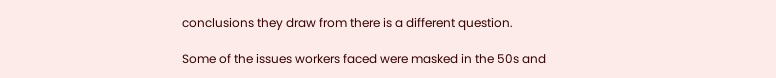conclusions they draw from there is a different question.

Some of the issues workers faced were masked in the 50s and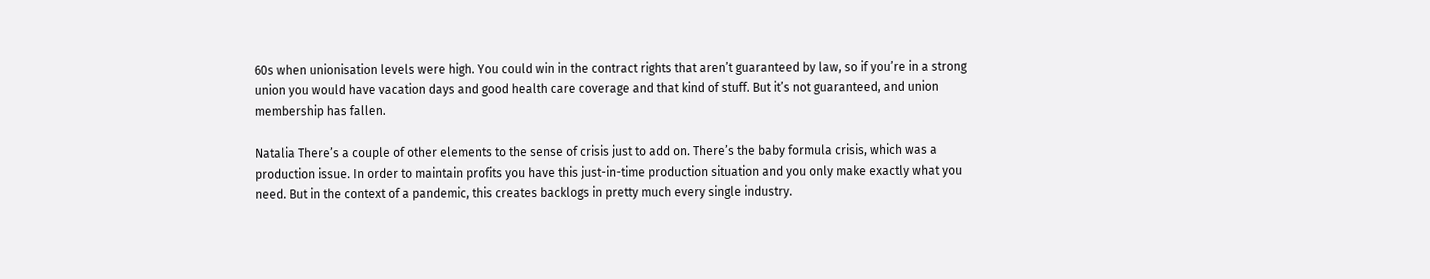60s when unionisation levels were high. You could win in the contract rights that aren’t guaranteed by law, so if you’re in a strong union you would have vacation days and good health care coverage and that kind of stuff. But it’s not guaranteed, and union membership has fallen.

Natalia There’s a couple of other elements to the sense of crisis just to add on. There’s the baby formula crisis, which was a production issue. In order to maintain profits you have this just-in-time production situation and you only make exactly what you need. But in the context of a pandemic, this creates backlogs in pretty much every single industry.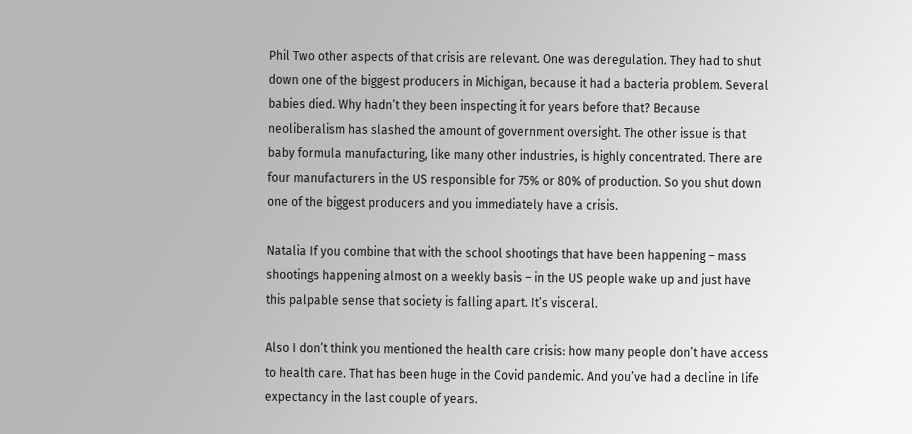Phil Two other aspects of that crisis are relevant. One was deregulation. They had to shut down one of the biggest producers in Michigan, because it had a bacteria problem. Several babies died. Why hadn’t they been inspecting it for years before that? Because neoliberalism has slashed the amount of government oversight. The other issue is that baby formula manufacturing, like many other industries, is highly concentrated. There are four manufacturers in the US responsible for 75% or 80% of production. So you shut down one of the biggest producers and you immediately have a crisis.

Natalia If you combine that with the school shootings that have been happening – mass shootings happening almost on a weekly basis – in the US people wake up and just have this palpable sense that society is falling apart. It’s visceral.

Also I don’t think you mentioned the health care crisis: how many people don’t have access to health care. That has been huge in the Covid pandemic. And you’ve had a decline in life expectancy in the last couple of years.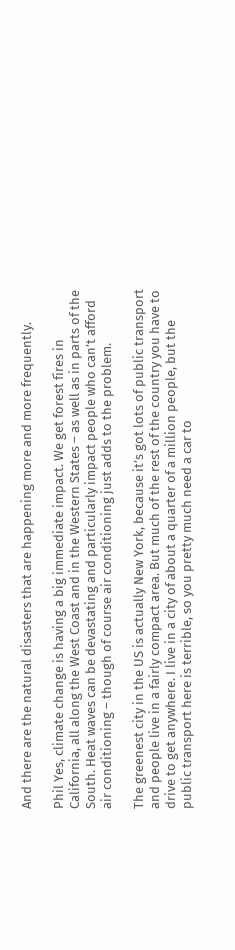And there are the natural disasters that are happening more and more frequently.

Phil Yes, climate change is having a big immediate impact. We get forest fires in California, all along the West Coast and in the Western States – as well as in parts of the South. Heat waves can be devastating and particularly impact people who can’t afford air conditioning – though of course air conditioning just adds to the problem.

The greenest city in the US is actually New York, because it’s got lots of public transport and people live in a fairly compact area. But much of the rest of the country you have to drive to get anywhere. I live in a city of about a quarter of a million people, but the public transport here is terrible, so you pretty much need a car to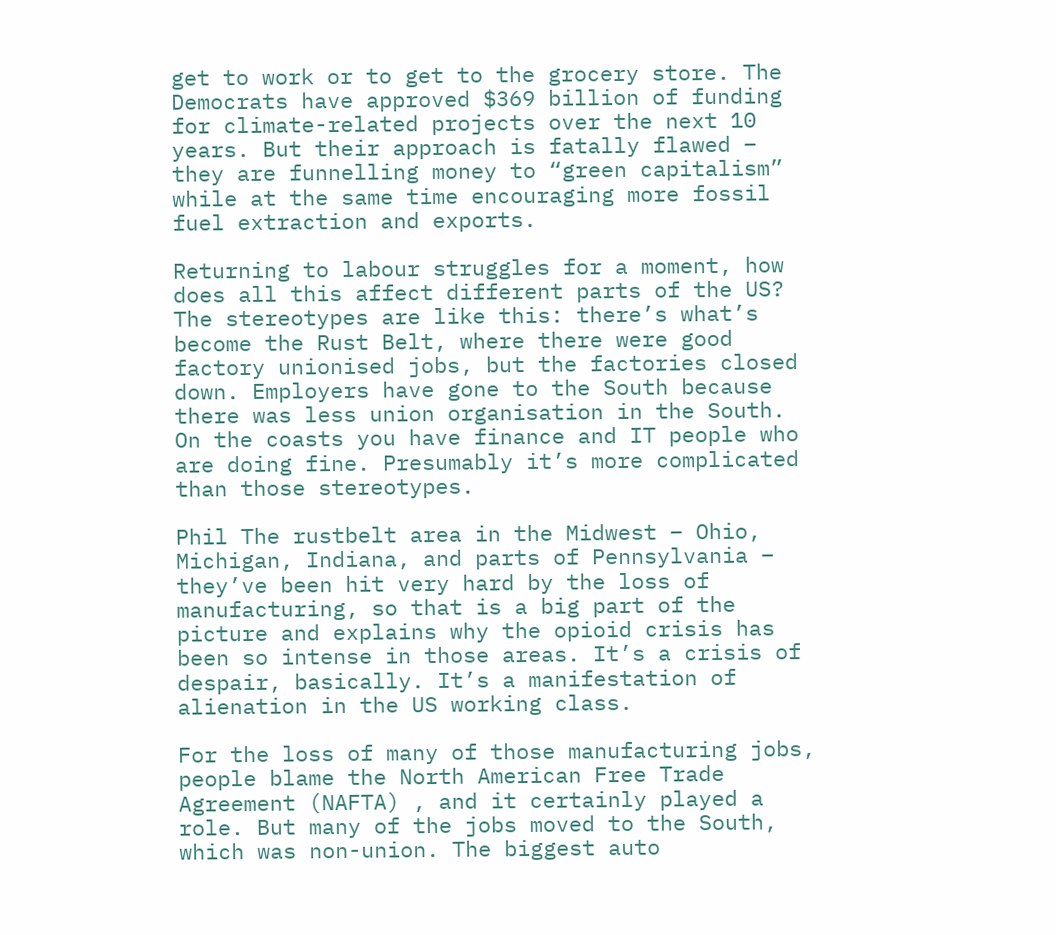get to work or to get to the grocery store. The Democrats have approved $369 billion of funding for climate-related projects over the next 10 years. But their approach is fatally flawed – they are funnelling money to “green capitalism” while at the same time encouraging more fossil fuel extraction and exports.

Returning to labour struggles for a moment, how does all this affect different parts of the US? The stereotypes are like this: there’s what’s become the Rust Belt, where there were good factory unionised jobs, but the factories closed down. Employers have gone to the South because there was less union organisation in the South. On the coasts you have finance and IT people who are doing fine. Presumably it’s more complicated than those stereotypes.

Phil The rustbelt area in the Midwest – Ohio, Michigan, Indiana, and parts of Pennsylvania – they’ve been hit very hard by the loss of manufacturing, so that is a big part of the picture and explains why the opioid crisis has been so intense in those areas. It’s a crisis of despair, basically. It’s a manifestation of alienation in the US working class.

For the loss of many of those manufacturing jobs, people blame the North American Free Trade Agreement (NAFTA) , and it certainly played a role. But many of the jobs moved to the South, which was non-union. The biggest auto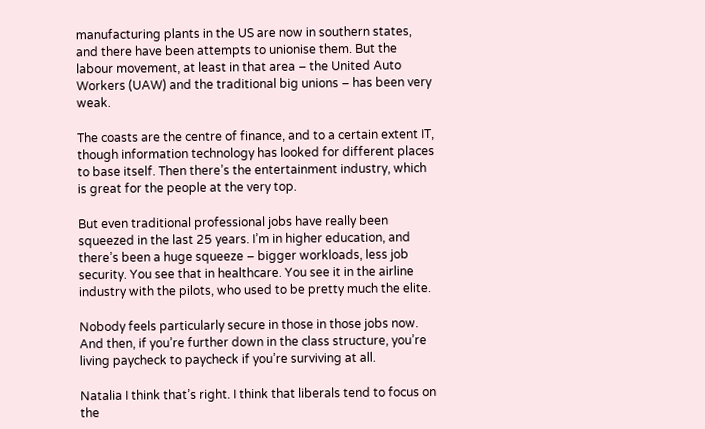manufacturing plants in the US are now in southern states, and there have been attempts to unionise them. But the labour movement, at least in that area – the United Auto Workers (UAW) and the traditional big unions – has been very weak.

The coasts are the centre of finance, and to a certain extent IT, though information technology has looked for different places to base itself. Then there’s the entertainment industry, which is great for the people at the very top.

But even traditional professional jobs have really been squeezed in the last 25 years. I’m in higher education, and there’s been a huge squeeze – bigger workloads, less job security. You see that in healthcare. You see it in the airline industry with the pilots, who used to be pretty much the elite.

Nobody feels particularly secure in those in those jobs now. And then, if you’re further down in the class structure, you’re living paycheck to paycheck if you’re surviving at all.

Natalia I think that’s right. I think that liberals tend to focus on the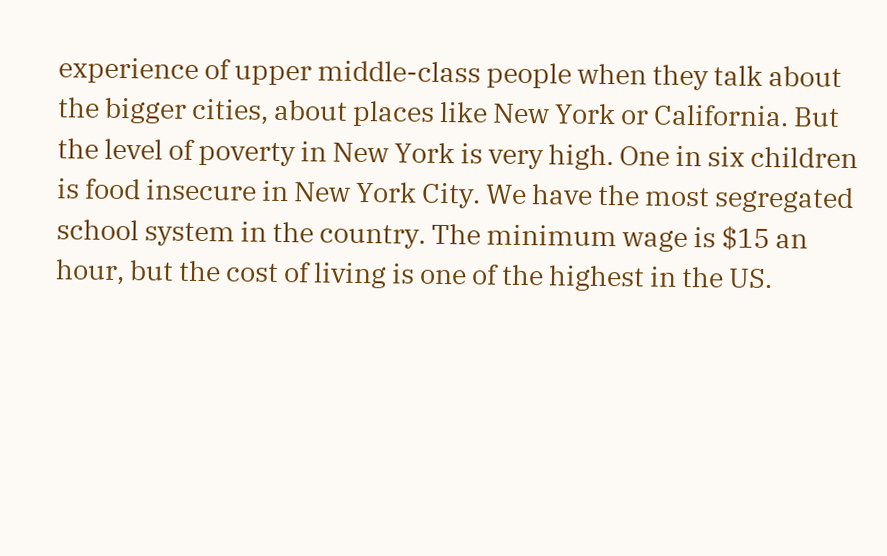experience of upper middle-class people when they talk about the bigger cities, about places like New York or California. But the level of poverty in New York is very high. One in six children is food insecure in New York City. We have the most segregated school system in the country. The minimum wage is $15 an hour, but the cost of living is one of the highest in the US.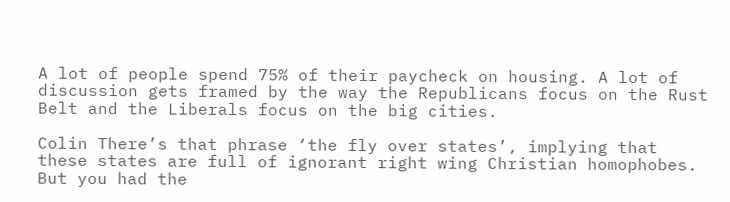A lot of people spend 75% of their paycheck on housing. A lot of discussion gets framed by the way the Republicans focus on the Rust Belt and the Liberals focus on the big cities.

Colin There’s that phrase ‘the fly over states’, implying that these states are full of ignorant right wing Christian homophobes. But you had the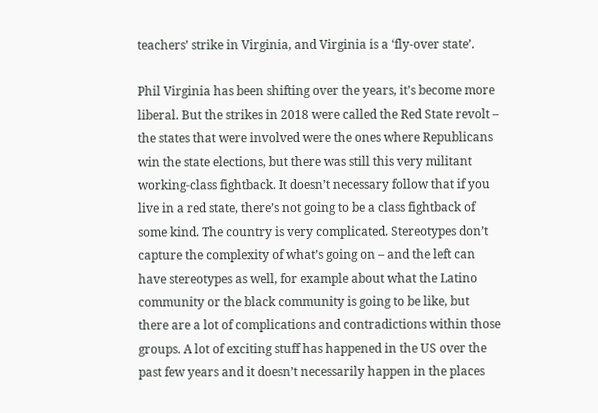teachers’ strike in Virginia, and Virginia is a ‘fly-over state’.

Phil Virginia has been shifting over the years, it’s become more liberal. But the strikes in 2018 were called the Red State revolt – the states that were involved were the ones where Republicans win the state elections, but there was still this very militant working-class fightback. It doesn’t necessary follow that if you live in a red state, there’s not going to be a class fightback of some kind. The country is very complicated. Stereotypes don’t capture the complexity of what’s going on – and the left can have stereotypes as well, for example about what the Latino community or the black community is going to be like, but there are a lot of complications and contradictions within those groups. A lot of exciting stuff has happened in the US over the past few years and it doesn’t necessarily happen in the places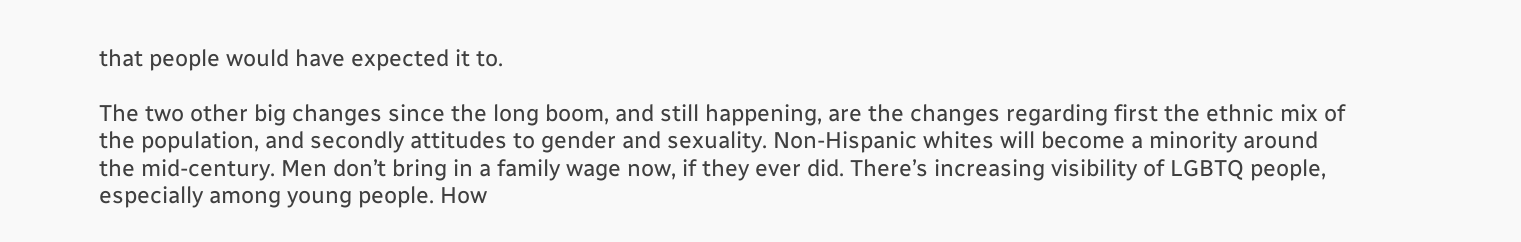that people would have expected it to.

The two other big changes since the long boom, and still happening, are the changes regarding first the ethnic mix of the population, and secondly attitudes to gender and sexuality. Non-Hispanic whites will become a minority around the mid-century. Men don’t bring in a family wage now, if they ever did. There’s increasing visibility of LGBTQ people, especially among young people. How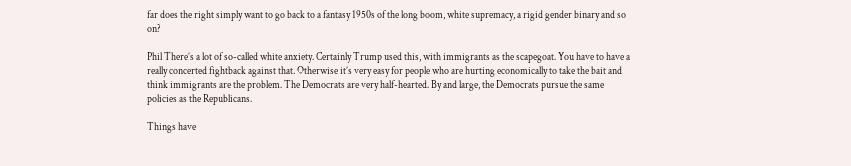far does the right simply want to go back to a fantasy 1950s of the long boom, white supremacy, a rigid gender binary and so on?

Phil There’s a lot of so-called white anxiety. Certainly Trump used this, with immigrants as the scapegoat. You have to have a really concerted fightback against that. Otherwise it’s very easy for people who are hurting economically to take the bait and think immigrants are the problem. The Democrats are very half-hearted. By and large, the Democrats pursue the same policies as the Republicans.

Things have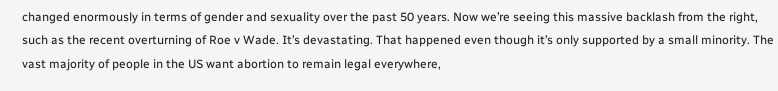changed enormously in terms of gender and sexuality over the past 50 years. Now we’re seeing this massive backlash from the right, such as the recent overturning of Roe v Wade. It’s devastating. That happened even though it’s only supported by a small minority. The vast majority of people in the US want abortion to remain legal everywhere,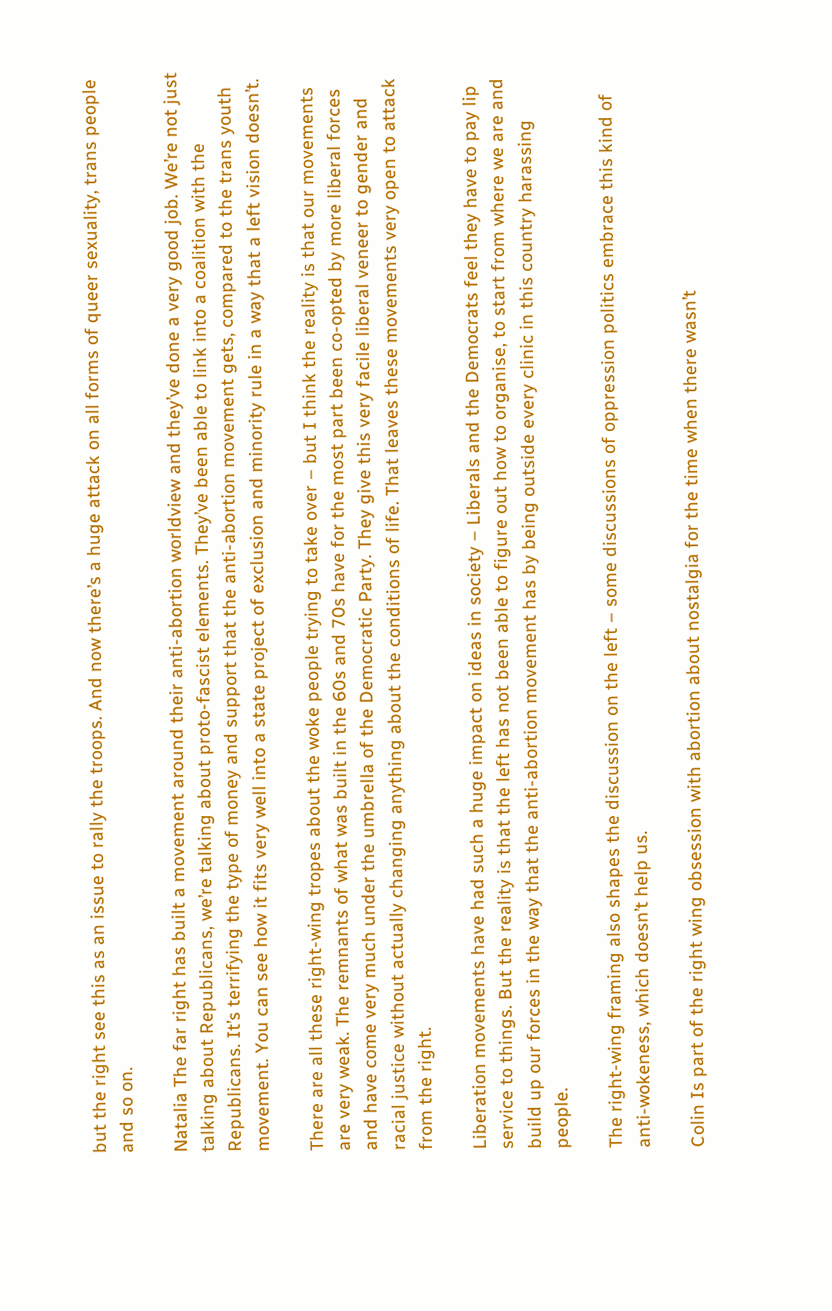but the right see this as an issue to rally the troops. And now there’s a huge attack on all forms of queer sexuality, trans people and so on.

Natalia The far right has built a movement around their anti-abortion worldview and they’ve done a very good job. We’re not just talking about Republicans, we’re talking about proto-fascist elements. They’ve been able to link into a coalition with the Republicans. It’s terrifying the type of money and support that the anti-abortion movement gets, compared to the trans youth movement. You can see how it fits very well into a state project of exclusion and minority rule in a way that a left vision doesn’t.

There are all these right-wing tropes about the woke people trying to take over – but I think the reality is that our movements are very weak. The remnants of what was built in the 60s and 70s have for the most part been co-opted by more liberal forces and have come very much under the umbrella of the Democratic Party. They give this very facile liberal veneer to gender and racial justice without actually changing anything about the conditions of life. That leaves these movements very open to attack from the right.

Liberation movements have had such a huge impact on ideas in society – Liberals and the Democrats feel they have to pay lip service to things. But the reality is that the left has not been able to figure out how to organise, to start from where we are and build up our forces in the way that the anti-abortion movement has by being outside every clinic in this country harassing people.

The right-wing framing also shapes the discussion on the left – some discussions of oppression politics embrace this kind of anti-wokeness, which doesn’t help us.

Colin Is part of the right wing obsession with abortion about nostalgia for the time when there wasn’t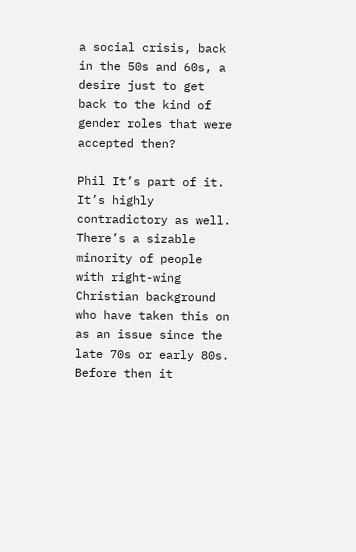a social crisis, back in the 50s and 60s, a desire just to get back to the kind of gender roles that were accepted then?

Phil It’s part of it. It’s highly contradictory as well. There’s a sizable minority of people with right-wing Christian background who have taken this on as an issue since the late 70s or early 80s. Before then it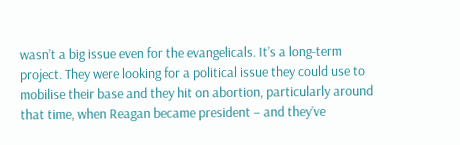wasn’t a big issue even for the evangelicals. It’s a long-term project. They were looking for a political issue they could use to mobilise their base and they hit on abortion, particularly around that time, when Reagan became president – and they’ve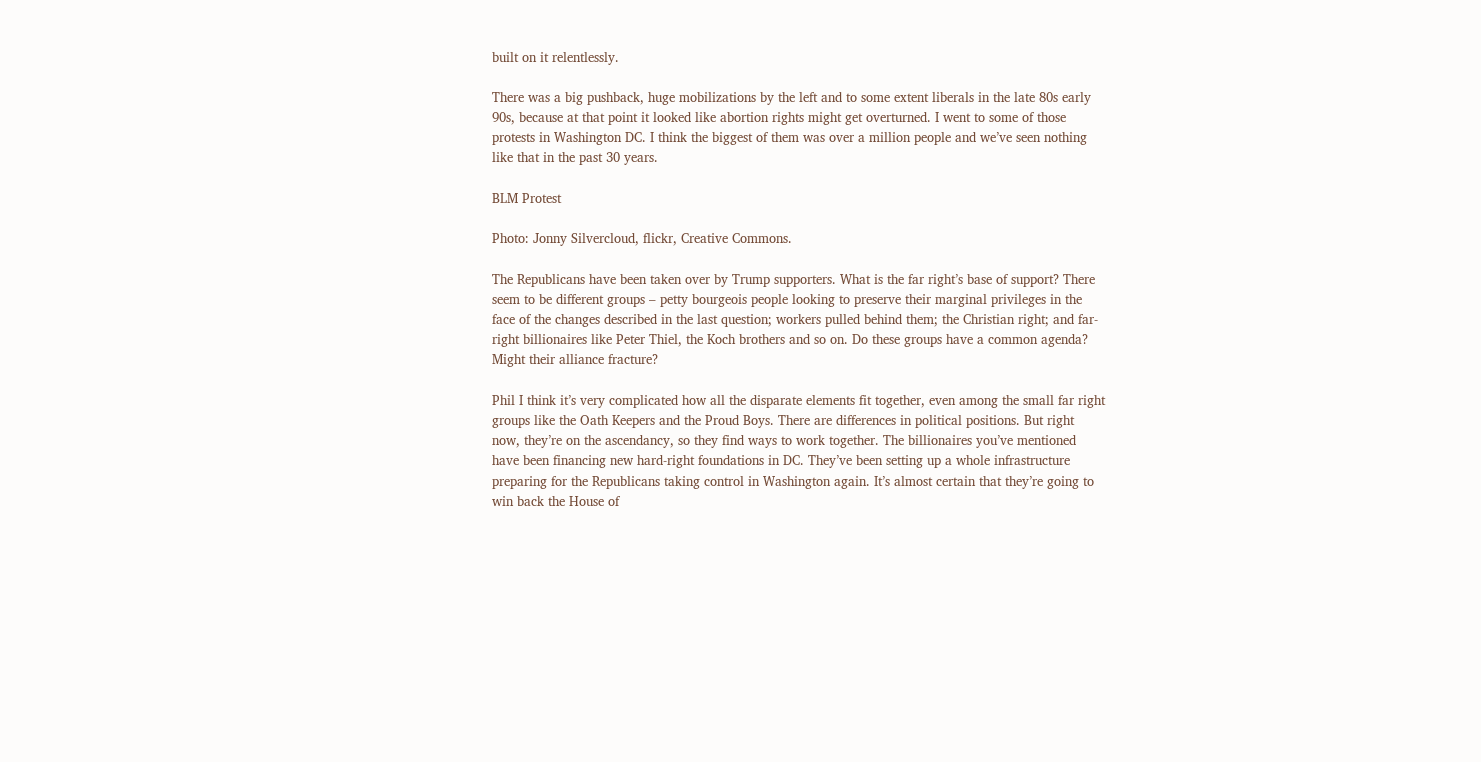built on it relentlessly.

There was a big pushback, huge mobilizations by the left and to some extent liberals in the late 80s early 90s, because at that point it looked like abortion rights might get overturned. I went to some of those protests in Washington DC. I think the biggest of them was over a million people and we’ve seen nothing like that in the past 30 years.

BLM Protest

Photo: Jonny Silvercloud, flickr, Creative Commons.

The Republicans have been taken over by Trump supporters. What is the far right’s base of support? There seem to be different groups – petty bourgeois people looking to preserve their marginal privileges in the face of the changes described in the last question; workers pulled behind them; the Christian right; and far-right billionaires like Peter Thiel, the Koch brothers and so on. Do these groups have a common agenda? Might their alliance fracture?

Phil I think it’s very complicated how all the disparate elements fit together, even among the small far right groups like the Oath Keepers and the Proud Boys. There are differences in political positions. But right now, they’re on the ascendancy, so they find ways to work together. The billionaires you’ve mentioned have been financing new hard-right foundations in DC. They’ve been setting up a whole infrastructure preparing for the Republicans taking control in Washington again. It’s almost certain that they’re going to win back the House of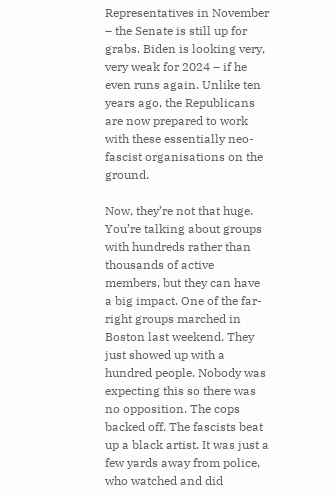Representatives in November – the Senate is still up for grabs. Biden is looking very, very weak for 2024 – if he even runs again. Unlike ten years ago, the Republicans are now prepared to work with these essentially neo-fascist organisations on the ground.

Now, they’re not that huge. You’re talking about groups with hundreds rather than thousands of active members, but they can have a big impact. One of the far-right groups marched in Boston last weekend. They just showed up with a hundred people. Nobody was expecting this so there was no opposition. The cops backed off. The fascists beat up a black artist. It was just a few yards away from police, who watched and did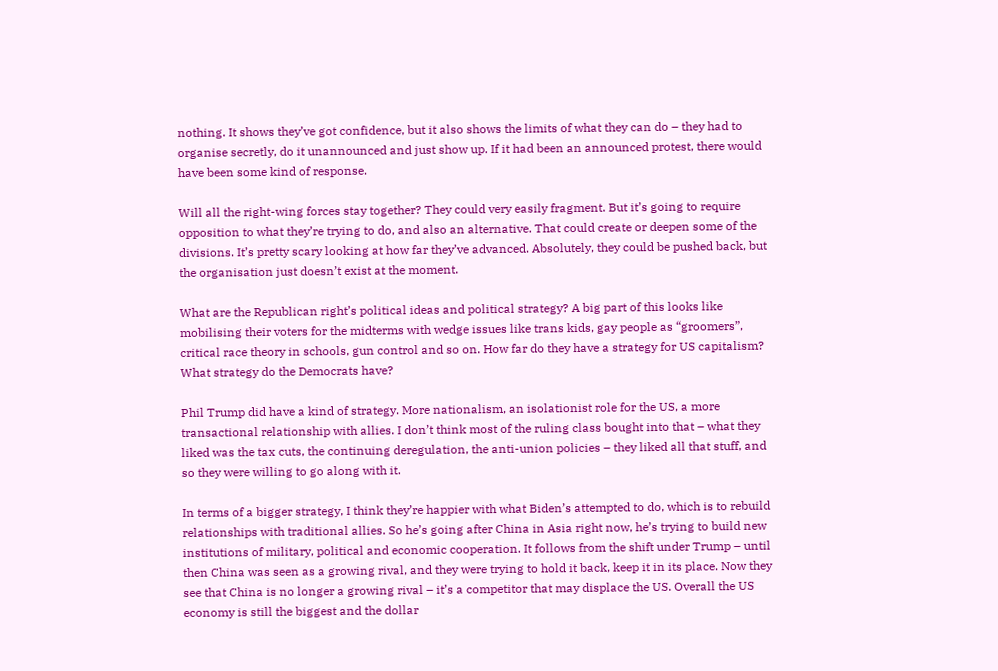nothing. It shows they’ve got confidence, but it also shows the limits of what they can do – they had to organise secretly, do it unannounced and just show up. If it had been an announced protest, there would have been some kind of response.

Will all the right-wing forces stay together? They could very easily fragment. But it’s going to require opposition to what they’re trying to do, and also an alternative. That could create or deepen some of the divisions. It’s pretty scary looking at how far they’ve advanced. Absolutely, they could be pushed back, but the organisation just doesn’t exist at the moment.

What are the Republican right’s political ideas and political strategy? A big part of this looks like mobilising their voters for the midterms with wedge issues like trans kids, gay people as “groomers”, critical race theory in schools, gun control and so on. How far do they have a strategy for US capitalism? What strategy do the Democrats have?

Phil Trump did have a kind of strategy. More nationalism, an isolationist role for the US, a more transactional relationship with allies. I don’t think most of the ruling class bought into that – what they liked was the tax cuts, the continuing deregulation, the anti-union policies – they liked all that stuff, and so they were willing to go along with it.

In terms of a bigger strategy, I think they’re happier with what Biden’s attempted to do, which is to rebuild relationships with traditional allies. So he’s going after China in Asia right now, he’s trying to build new institutions of military, political and economic cooperation. It follows from the shift under Trump – until then China was seen as a growing rival, and they were trying to hold it back, keep it in its place. Now they see that China is no longer a growing rival – it’s a competitor that may displace the US. Overall the US economy is still the biggest and the dollar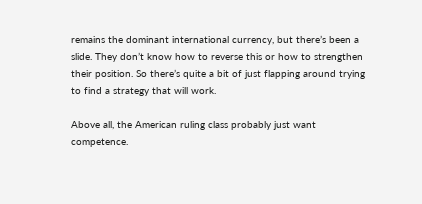remains the dominant international currency, but there’s been a slide. They don’t know how to reverse this or how to strengthen their position. So there’s quite a bit of just flapping around trying to find a strategy that will work.

Above all, the American ruling class probably just want competence.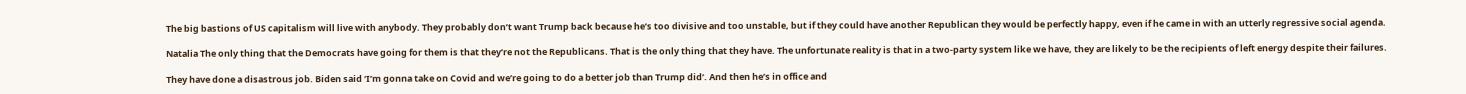The big bastions of US capitalism will live with anybody. They probably don’t want Trump back because he’s too divisive and too unstable, but if they could have another Republican they would be perfectly happy, even if he came in with an utterly regressive social agenda.

Natalia The only thing that the Democrats have going for them is that they’re not the Republicans. That is the only thing that they have. The unfortunate reality is that in a two-party system like we have, they are likely to be the recipients of left energy despite their failures.

They have done a disastrous job. Biden said ‘I’m gonna take on Covid and we’re going to do a better job than Trump did’. And then he’s in office and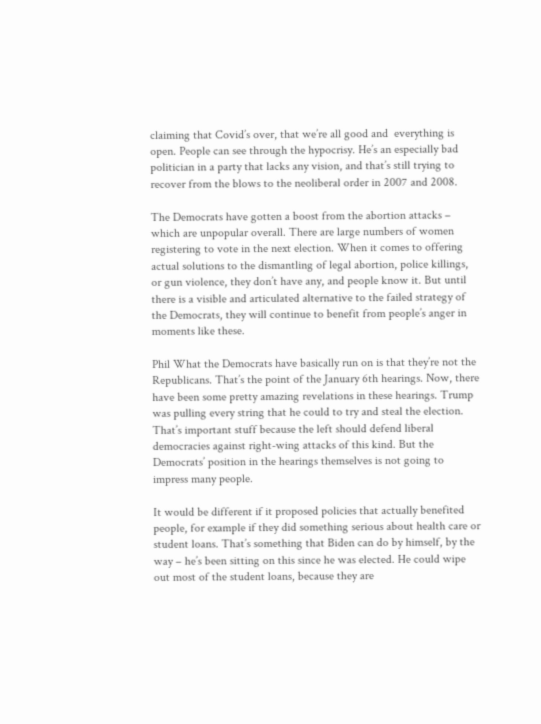claiming that Covid’s over, that we’re all good and  everything is open. People can see through the hypocrisy. He’s an especially bad politician in a party that lacks any vision, and that’s still trying to recover from the blows to the neoliberal order in 2007 and 2008.

The Democrats have gotten a boost from the abortion attacks – which are unpopular overall. There are large numbers of women registering to vote in the next election. When it comes to offering actual solutions to the dismantling of legal abortion, police killings, or gun violence, they don’t have any, and people know it. But until there is a visible and articulated alternative to the failed strategy of the Democrats, they will continue to benefit from people’s anger in moments like these.

Phil What the Democrats have basically run on is that they’re not the Republicans. That’s the point of the January 6th hearings. Now, there have been some pretty amazing revelations in these hearings. Trump was pulling every string that he could to try and steal the election. That’s important stuff because the left should defend liberal democracies against right-wing attacks of this kind. But the Democrats’ position in the hearings themselves is not going to impress many people.

It would be different if it proposed policies that actually benefited people, for example if they did something serious about health care or student loans. That’s something that Biden can do by himself, by the way – he’s been sitting on this since he was elected. He could wipe out most of the student loans, because they are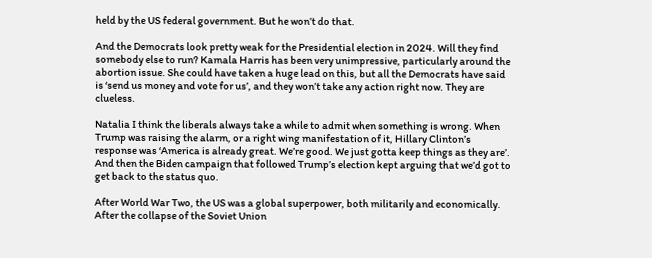held by the US federal government. But he won’t do that.

And the Democrats look pretty weak for the Presidential election in 2024. Will they find somebody else to run? Kamala Harris has been very unimpressive, particularly around the abortion issue. She could have taken a huge lead on this, but all the Democrats have said is ‘send us money and vote for us’, and they won’t take any action right now. They are clueless.

Natalia I think the liberals always take a while to admit when something is wrong. When Trump was raising the alarm, or a right wing manifestation of it, Hillary Clinton’s response was ‘America is already great. We’re good. We just gotta keep things as they are’. And then the Biden campaign that followed Trump’s election kept arguing that we’d got to get back to the status quo.

After World War Two, the US was a global superpower, both militarily and economically. After the collapse of the Soviet Union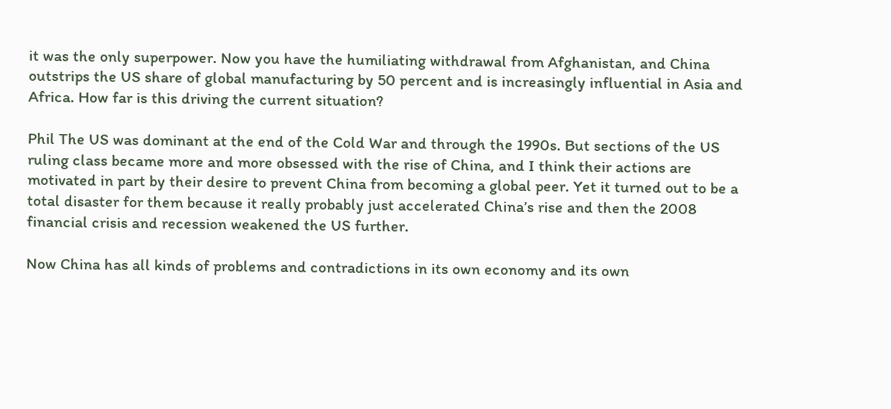it was the only superpower. Now you have the humiliating withdrawal from Afghanistan, and China outstrips the US share of global manufacturing by 50 percent and is increasingly influential in Asia and Africa. How far is this driving the current situation?

Phil The US was dominant at the end of the Cold War and through the 1990s. But sections of the US ruling class became more and more obsessed with the rise of China, and I think their actions are motivated in part by their desire to prevent China from becoming a global peer. Yet it turned out to be a total disaster for them because it really probably just accelerated China’s rise and then the 2008 financial crisis and recession weakened the US further.

Now China has all kinds of problems and contradictions in its own economy and its own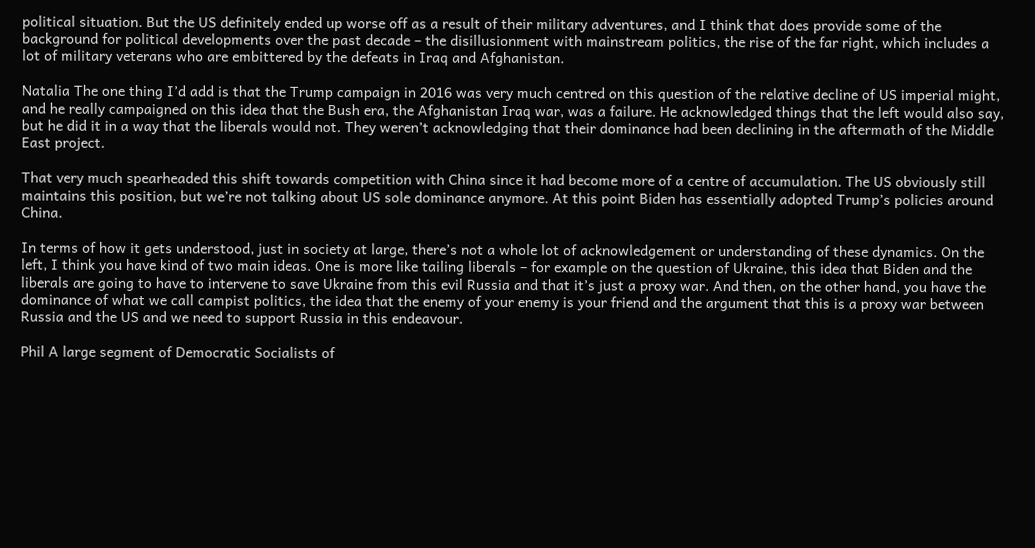political situation. But the US definitely ended up worse off as a result of their military adventures, and I think that does provide some of the background for political developments over the past decade – the disillusionment with mainstream politics, the rise of the far right, which includes a lot of military veterans who are embittered by the defeats in Iraq and Afghanistan.

Natalia The one thing I’d add is that the Trump campaign in 2016 was very much centred on this question of the relative decline of US imperial might, and he really campaigned on this idea that the Bush era, the Afghanistan Iraq war, was a failure. He acknowledged things that the left would also say, but he did it in a way that the liberals would not. They weren’t acknowledging that their dominance had been declining in the aftermath of the Middle East project.

That very much spearheaded this shift towards competition with China since it had become more of a centre of accumulation. The US obviously still maintains this position, but we’re not talking about US sole dominance anymore. At this point Biden has essentially adopted Trump’s policies around China.

In terms of how it gets understood, just in society at large, there’s not a whole lot of acknowledgement or understanding of these dynamics. On the left, I think you have kind of two main ideas. One is more like tailing liberals – for example on the question of Ukraine, this idea that Biden and the liberals are going to have to intervene to save Ukraine from this evil Russia and that it’s just a proxy war. And then, on the other hand, you have the dominance of what we call campist politics, the idea that the enemy of your enemy is your friend and the argument that this is a proxy war between Russia and the US and we need to support Russia in this endeavour.

Phil A large segment of Democratic Socialists of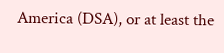America (DSA), or at least the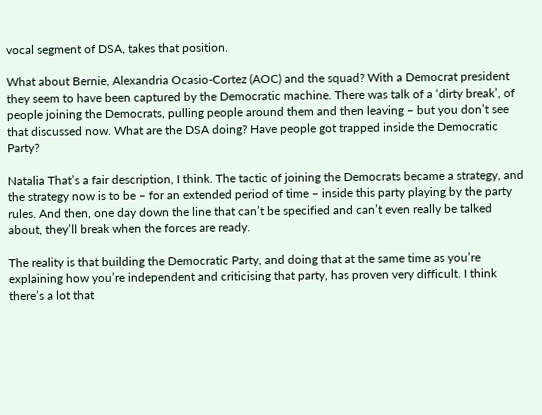vocal segment of DSA, takes that position.

What about Bernie, Alexandria Ocasio-Cortez (AOC) and the squad? With a Democrat president they seem to have been captured by the Democratic machine. There was talk of a ‘dirty break’, of people joining the Democrats, pulling people around them and then leaving – but you don’t see that discussed now. What are the DSA doing? Have people got trapped inside the Democratic Party?

Natalia That’s a fair description, I think. The tactic of joining the Democrats became a strategy, and the strategy now is to be – for an extended period of time – inside this party playing by the party rules. And then, one day down the line that can’t be specified and can’t even really be talked about, they’ll break when the forces are ready.

The reality is that building the Democratic Party, and doing that at the same time as you’re explaining how you’re independent and criticising that party, has proven very difficult. I think there’s a lot that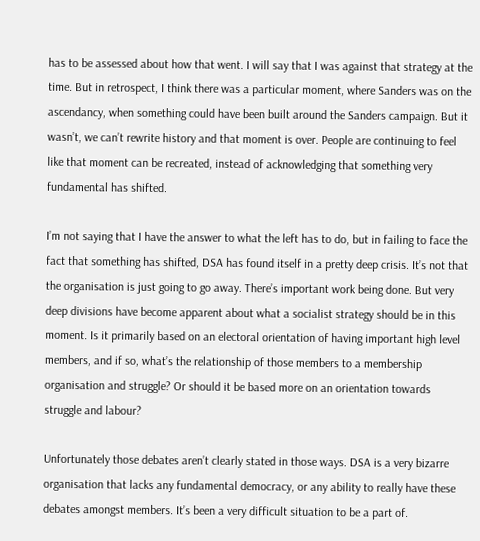has to be assessed about how that went. I will say that I was against that strategy at the time. But in retrospect, I think there was a particular moment, where Sanders was on the ascendancy, when something could have been built around the Sanders campaign. But it wasn’t, we can’t rewrite history and that moment is over. People are continuing to feel like that moment can be recreated, instead of acknowledging that something very fundamental has shifted.

I’m not saying that I have the answer to what the left has to do, but in failing to face the fact that something has shifted, DSA has found itself in a pretty deep crisis. It’s not that the organisation is just going to go away. There’s important work being done. But very deep divisions have become apparent about what a socialist strategy should be in this moment. Is it primarily based on an electoral orientation of having important high level members, and if so, what’s the relationship of those members to a membership organisation and struggle? Or should it be based more on an orientation towards struggle and labour?

Unfortunately those debates aren’t clearly stated in those ways. DSA is a very bizarre organisation that lacks any fundamental democracy, or any ability to really have these debates amongst members. It’s been a very difficult situation to be a part of.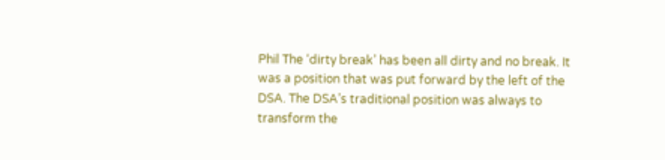Phil The ‘dirty break’ has been all dirty and no break. It was a position that was put forward by the left of the DSA. The DSA’s traditional position was always to transform the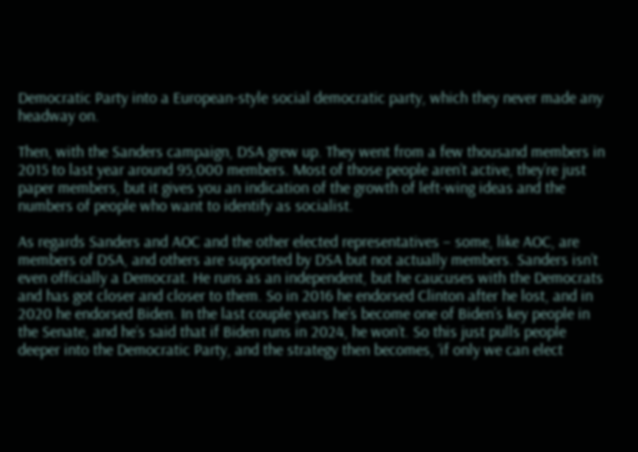Democratic Party into a European-style social democratic party, which they never made any headway on.

Then, with the Sanders campaign, DSA grew up. They went from a few thousand members in 2015 to last year around 95,000 members. Most of those people aren’t active, they’re just paper members, but it gives you an indication of the growth of left-wing ideas and the numbers of people who want to identify as socialist.

As regards Sanders and AOC and the other elected representatives – some, like AOC, are members of DSA, and others are supported by DSA but not actually members. Sanders isn’t even officially a Democrat. He runs as an independent, but he caucuses with the Democrats and has got closer and closer to them. So in 2016 he endorsed Clinton after he lost, and in 2020 he endorsed Biden. In the last couple years he’s become one of Biden’s key people in the Senate, and he’s said that if Biden runs in 2024, he won’t. So this just pulls people deeper into the Democratic Party, and the strategy then becomes, ‘if only we can elect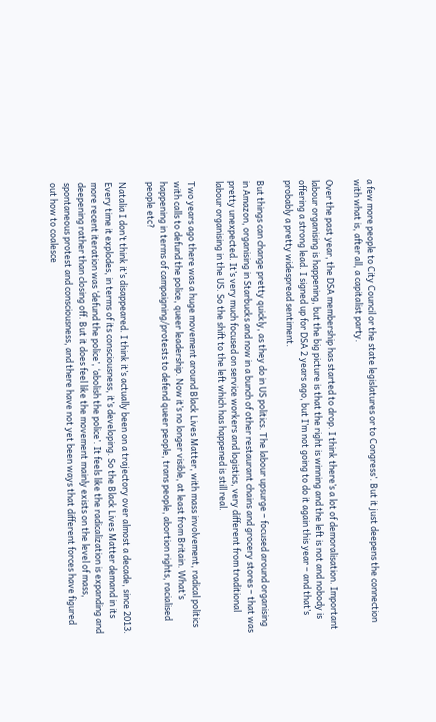a few more people to City Council or the state legislatures or to Congress’. But it just deepens the connection with what is, after all, a capitalist party.

Over the past year, the DSA membership has started to drop. I think there’s a lot of demoralisation. Important labour organising is happening, but the big picture is that the right is winning and the left is not and nobody is offering a strong lead. I signed up for DSA 2 years ago, but I’m not going to do it again this year – and that’s probably a pretty widespread sentiment.

But things can change pretty quickly, as they do in US politics. The labour upsurge – focused around organising in Amazon, organising in Starbucks and now in a bunch of other restaurant chains and grocery stores – that was pretty unexpected. It’s very much focused on service workers and logistics, very different from traditional labour organising in the US. So the shift to the left which has happened is still real.

Two years ago there was a huge movement around Black Lives Matter, with mass involvement, radical politics with calls to defund the police, queer leadership. Now it’s no longer visible, at least from Britain. What’s happening in terms of campaigning/protests to defend queer people, trans people, abortion rights, racialised people etc?

Natalia I don’t think it’s disappeared. I think it’s actually been on a trajectory over almost a decade, since 2013. Every time it explodes, in terms of its consciousness, it’s developing. So the Black Lives Matter demand in its more recent iteration was ‘defund the police’, ‘abolish the police’. It feels like the radicalization is expanding and deepening rather than closing off. But it does feel like the movement mainly exists on the level of mass, spontaneous protest and consciousness, and there have not yet been ways that different forces have figured out how to coalesce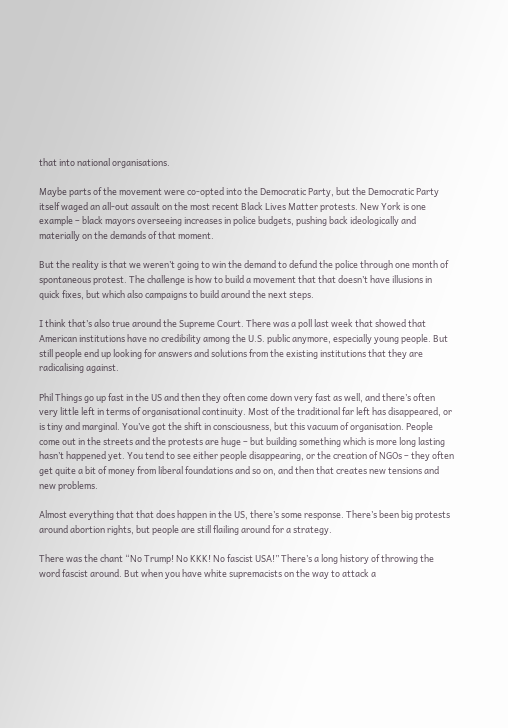that into national organisations.

Maybe parts of the movement were co-opted into the Democratic Party, but the Democratic Party itself waged an all-out assault on the most recent Black Lives Matter protests. New York is one example – black mayors overseeing increases in police budgets, pushing back ideologically and materially on the demands of that moment.

But the reality is that we weren’t going to win the demand to defund the police through one month of spontaneous protest. The challenge is how to build a movement that that doesn’t have illusions in quick fixes, but which also campaigns to build around the next steps.

I think that’s also true around the Supreme Court. There was a poll last week that showed that American institutions have no credibility among the U.S. public anymore, especially young people. But still people end up looking for answers and solutions from the existing institutions that they are radicalising against.

Phil Things go up fast in the US and then they often come down very fast as well, and there’s often very little left in terms of organisational continuity. Most of the traditional far left has disappeared, or is tiny and marginal. You’ve got the shift in consciousness, but this vacuum of organisation. People come out in the streets and the protests are huge – but building something which is more long lasting hasn’t happened yet. You tend to see either people disappearing, or the creation of NGOs – they often get quite a bit of money from liberal foundations and so on, and then that creates new tensions and new problems.

Almost everything that that does happen in the US, there’s some response. There’s been big protests around abortion rights, but people are still flailing around for a strategy.

There was the chant “No Trump! No KKK! No fascist USA!” There’s a long history of throwing the word fascist around. But when you have white supremacists on the way to attack a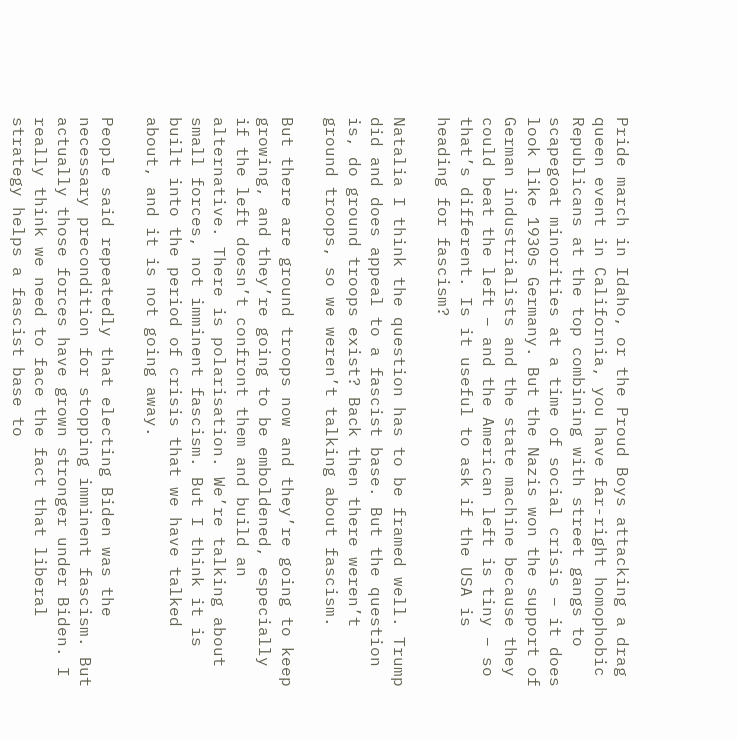Pride march in Idaho, or the Proud Boys attacking a drag queen event in California, you have far-right homophobic Republicans at the top combining with street gangs to scapegoat minorities at a time of social crisis – it does look like 1930s Germany. But the Nazis won the support of German industrialists and the state machine because they could beat the left – and the American left is tiny – so that’s different. Is it useful to ask if the USA is heading for fascism?

Natalia I think the question has to be framed well. Trump did and does appeal to a fascist base. But the question is, do ground troops exist? Back then there weren’t ground troops, so we weren’t talking about fascism.

But there are ground troops now and they’re going to keep growing, and they’re going to be emboldened, especially if the left doesn’t confront them and build an alternative. There is polarisation. We’re talking about small forces, not imminent fascism. But I think it is built into the period of crisis that we have talked about, and it is not going away.

People said repeatedly that electing Biden was the necessary precondition for stopping imminent fascism. But actually those forces have grown stronger under Biden. I really think we need to face the fact that liberal strategy helps a fascist base to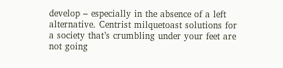develop – especially in the absence of a left alternative. Centrist milquetoast solutions for a society that’s crumbling under your feet are not going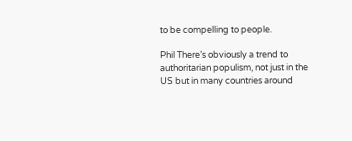to be compelling to people.

Phil There’s obviously a trend to authoritarian populism, not just in the US but in many countries around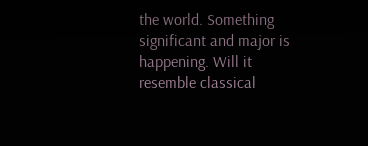the world. Something significant and major is happening. Will it resemble classical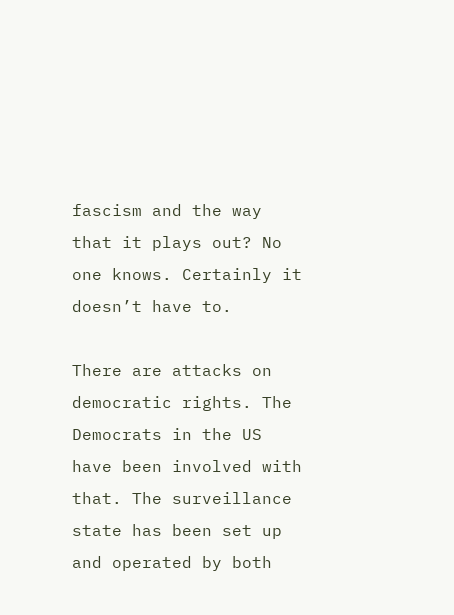fascism and the way that it plays out? No one knows. Certainly it doesn’t have to.

There are attacks on democratic rights. The Democrats in the US have been involved with that. The surveillance state has been set up and operated by both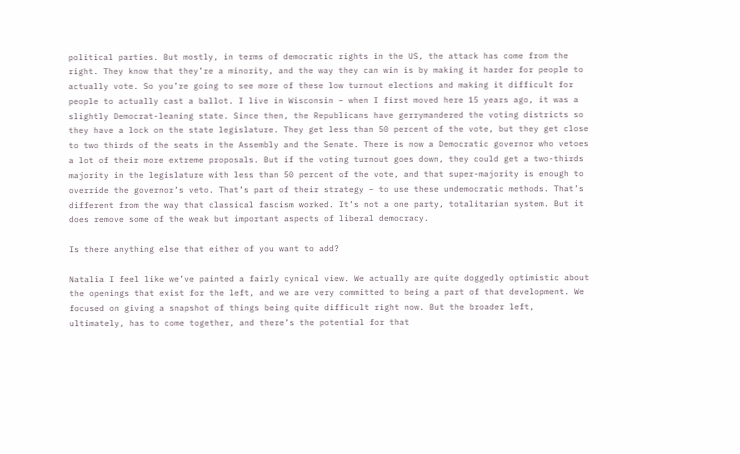political parties. But mostly, in terms of democratic rights in the US, the attack has come from the right. They know that they’re a minority, and the way they can win is by making it harder for people to actually vote. So you’re going to see more of these low turnout elections and making it difficult for people to actually cast a ballot. I live in Wisconsin – when I first moved here 15 years ago, it was a slightly Democrat-leaning state. Since then, the Republicans have gerrymandered the voting districts so they have a lock on the state legislature. They get less than 50 percent of the vote, but they get close to two thirds of the seats in the Assembly and the Senate. There is now a Democratic governor who vetoes a lot of their more extreme proposals. But if the voting turnout goes down, they could get a two-thirds majority in the legislature with less than 50 percent of the vote, and that super-majority is enough to override the governor’s veto. That’s part of their strategy – to use these undemocratic methods. That’s different from the way that classical fascism worked. It’s not a one party, totalitarian system. But it does remove some of the weak but important aspects of liberal democracy.

Is there anything else that either of you want to add?

Natalia I feel like we’ve painted a fairly cynical view. We actually are quite doggedly optimistic about the openings that exist for the left, and we are very committed to being a part of that development. We focused on giving a snapshot of things being quite difficult right now. But the broader left, ultimately, has to come together, and there’s the potential for that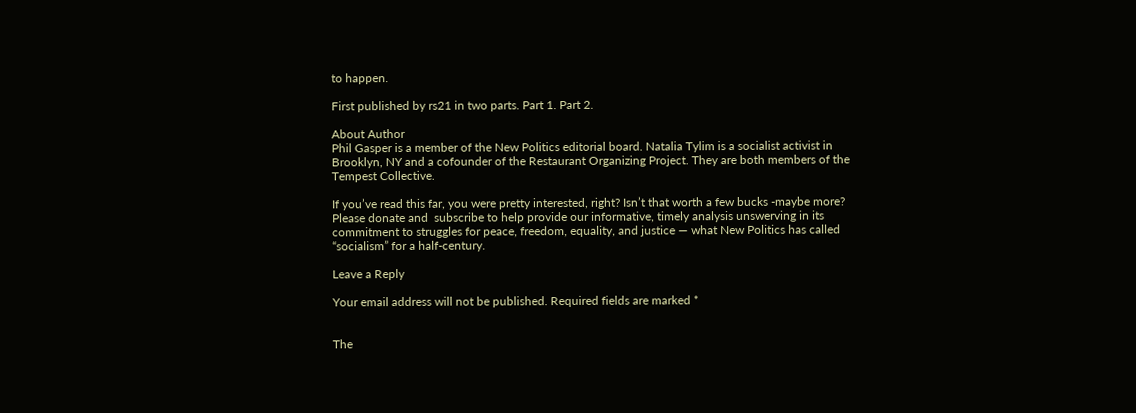to happen.

First published by rs21 in two parts. Part 1. Part 2.

About Author
Phil Gasper is a member of the New Politics editorial board. Natalia Tylim is a socialist activist in Brooklyn, NY and a cofounder of the Restaurant Organizing Project. They are both members of the Tempest Collective.

If you’ve read this far, you were pretty interested, right? Isn’t that worth a few bucks -maybe more?  Please donate and  subscribe to help provide our informative, timely analysis unswerving in its commitment to struggles for peace, freedom, equality, and justice — what New Politics has called “socialism” for a half-century.

Leave a Reply

Your email address will not be published. Required fields are marked *


The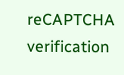reCAPTCHA verification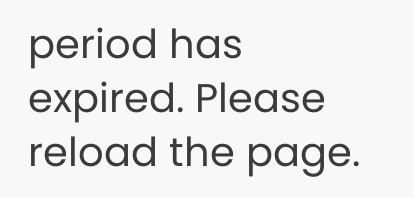period has expired. Please reload the page.